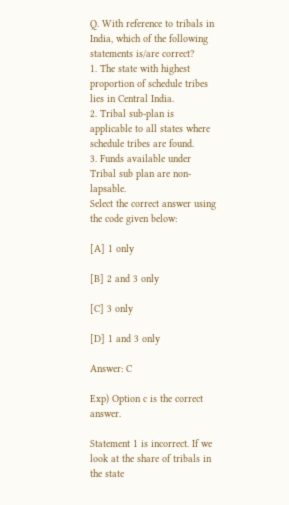Q. With reference to tribals in India, which of the following statements is/are correct?
1. The state with highest proportion of schedule tribes lies in Central India.
2. Tribal sub-plan is applicable to all states where schedule tribes are found.
3. Funds available under Tribal sub plan are non-lapsable.
Select the correct answer using the code given below:

[A] 1 only

[B] 2 and 3 only

[C] 3 only

[D] 1 and 3 only

Answer: C

Exp) Option c is the correct answer.

Statement 1 is incorrect. If we look at the share of tribals in the state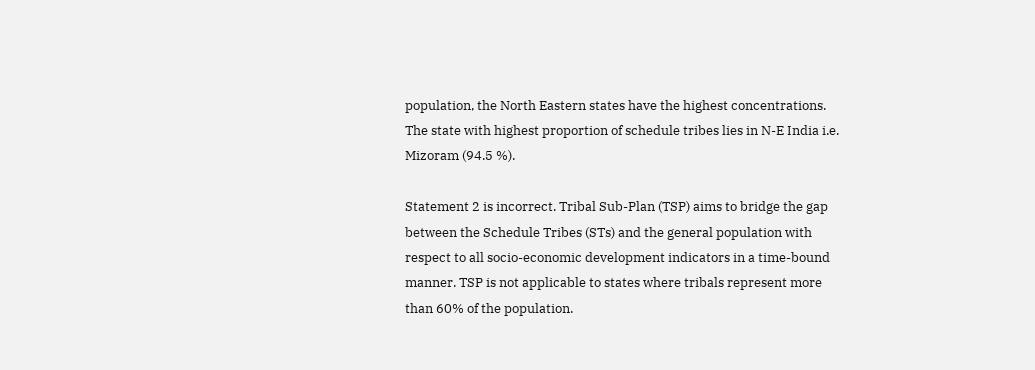population, the North Eastern states have the highest concentrations. The state with highest proportion of schedule tribes lies in N-E India i.e. Mizoram (94.5 %).

Statement 2 is incorrect. Tribal Sub-Plan (TSP) aims to bridge the gap between the Schedule Tribes (STs) and the general population with respect to all socio-economic development indicators in a time-bound manner. TSP is not applicable to states where tribals represent more than 60% of the population.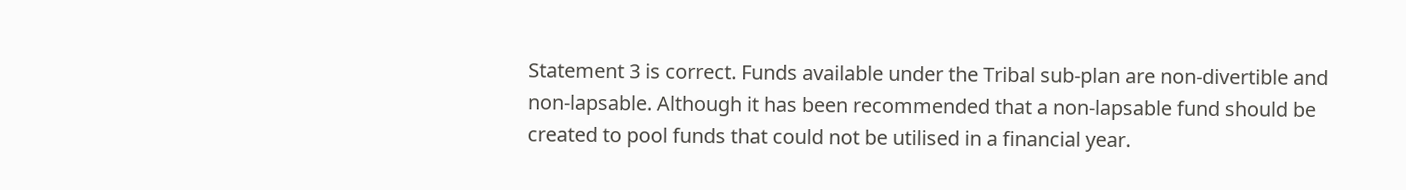Statement 3 is correct. Funds available under the Tribal sub-plan are non-divertible and non-lapsable. Although it has been recommended that a non-lapsable fund should be created to pool funds that could not be utilised in a financial year.